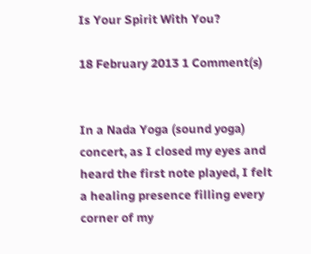Is Your Spirit With You?

18 February 2013 1 Comment(s)


In a Nada Yoga (sound yoga) concert, as I closed my eyes and heard the first note played, I felt a healing presence filling every corner of my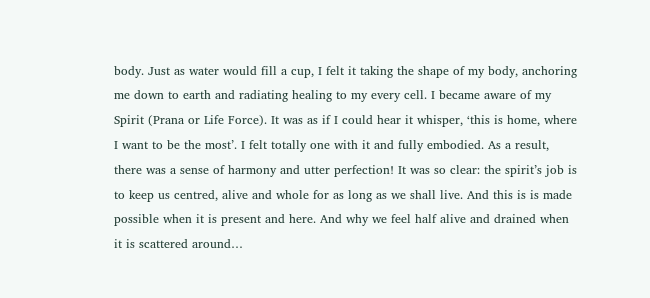body. Just as water would fill a cup, I felt it taking the shape of my body, anchoring me down to earth and radiating healing to my every cell. I became aware of my Spirit (Prana or Life Force). It was as if I could hear it whisper, ‘this is home, where I want to be the most’. I felt totally one with it and fully embodied. As a result, there was a sense of harmony and utter perfection! It was so clear: the spirit’s job is to keep us centred, alive and whole for as long as we shall live. And this is is made possible when it is present and here. And why we feel half alive and drained when it is scattered around…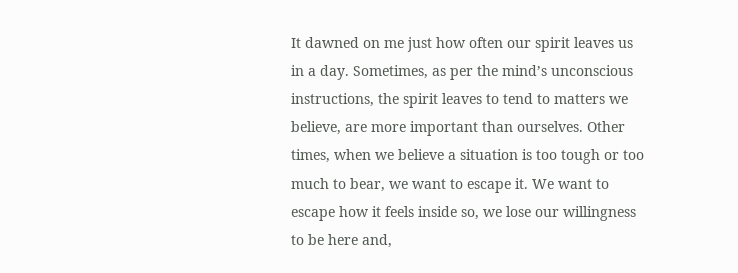It dawned on me just how often our spirit leaves us in a day. Sometimes, as per the mind’s unconscious instructions, the spirit leaves to tend to matters we believe, are more important than ourselves. Other times, when we believe a situation is too tough or too much to bear, we want to escape it. We want to escape how it feels inside so, we lose our willingness to be here and,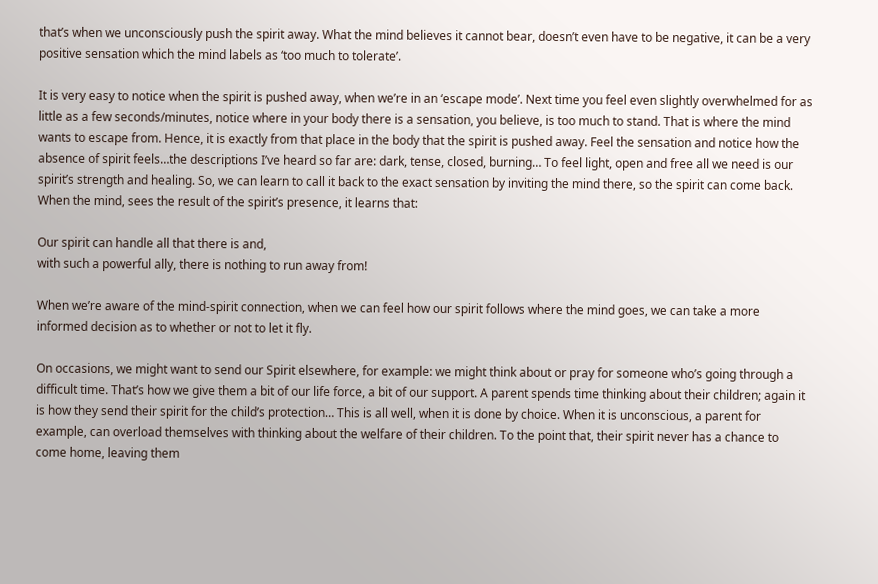that’s when we unconsciously push the spirit away. What the mind believes it cannot bear, doesn’t even have to be negative, it can be a very positive sensation which the mind labels as ‘too much to tolerate’.

It is very easy to notice when the spirit is pushed away, when we’re in an ‘escape mode’. Next time you feel even slightly overwhelmed for as little as a few seconds/minutes, notice where in your body there is a sensation, you believe, is too much to stand. That is where the mind wants to escape from. Hence, it is exactly from that place in the body that the spirit is pushed away. Feel the sensation and notice how the absence of spirit feels…the descriptions I’ve heard so far are: dark, tense, closed, burning… To feel light, open and free all we need is our spirit’s strength and healing. So, we can learn to call it back to the exact sensation by inviting the mind there, so the spirit can come back. When the mind, sees the result of the spirit’s presence, it learns that:

Our spirit can handle all that there is and,
with such a powerful ally, there is nothing to run away from!

When we’re aware of the mind-spirit connection, when we can feel how our spirit follows where the mind goes, we can take a more informed decision as to whether or not to let it fly.

On occasions, we might want to send our Spirit elsewhere, for example: we might think about or pray for someone who’s going through a difficult time. That’s how we give them a bit of our life force, a bit of our support. A parent spends time thinking about their children; again it is how they send their spirit for the child’s protection… This is all well, when it is done by choice. When it is unconscious, a parent for example, can overload themselves with thinking about the welfare of their children. To the point that, their spirit never has a chance to come home, leaving them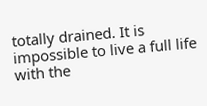totally drained. It is impossible to live a full life with the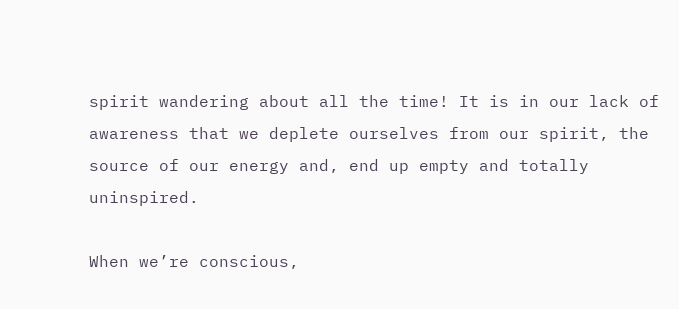spirit wandering about all the time! It is in our lack of awareness that we deplete ourselves from our spirit, the source of our energy and, end up empty and totally uninspired.

When we’re conscious,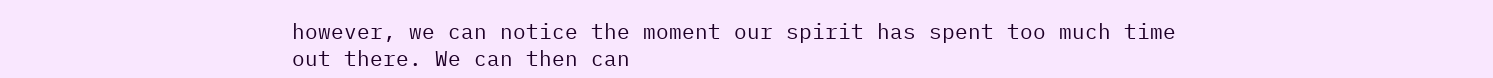however, we can notice the moment our spirit has spent too much time out there. We can then can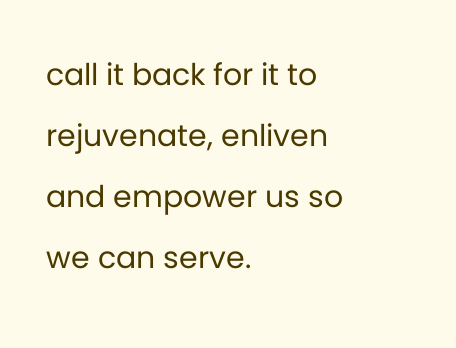call it back for it to rejuvenate, enliven and empower us so we can serve.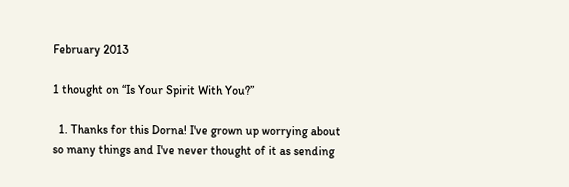February 2013

1 thought on “Is Your Spirit With You?”

  1. Thanks for this Dorna! I've grown up worrying about so many things and I've never thought of it as sending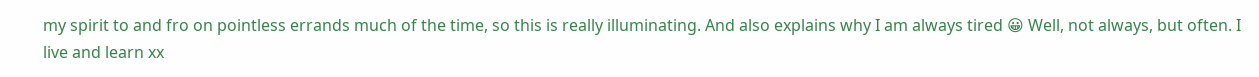my spirit to and fro on pointless errands much of the time, so this is really illuminating. And also explains why I am always tired 😀 Well, not always, but often. I live and learn xx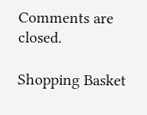Comments are closed.

Shopping Basket